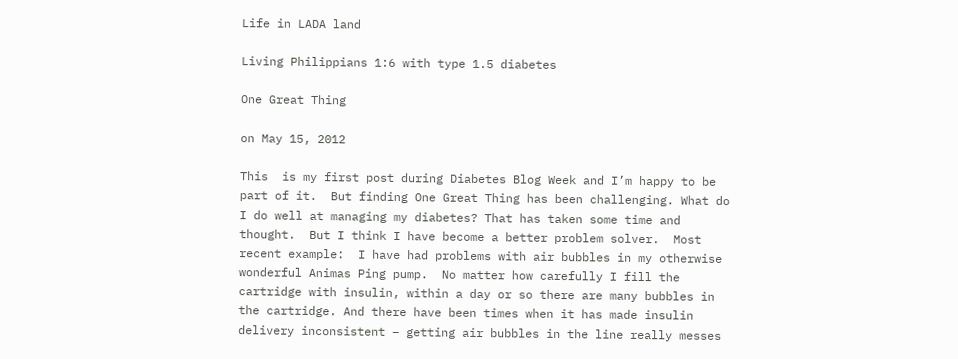Life in LADA land

Living Philippians 1:6 with type 1.5 diabetes

One Great Thing

on May 15, 2012

This  is my first post during Diabetes Blog Week and I’m happy to be part of it.  But finding One Great Thing has been challenging. What do I do well at managing my diabetes? That has taken some time and thought.  But I think I have become a better problem solver.  Most recent example:  I have had problems with air bubbles in my otherwise wonderful Animas Ping pump.  No matter how carefully I fill the cartridge with insulin, within a day or so there are many bubbles in the cartridge. And there have been times when it has made insulin delivery inconsistent – getting air bubbles in the line really messes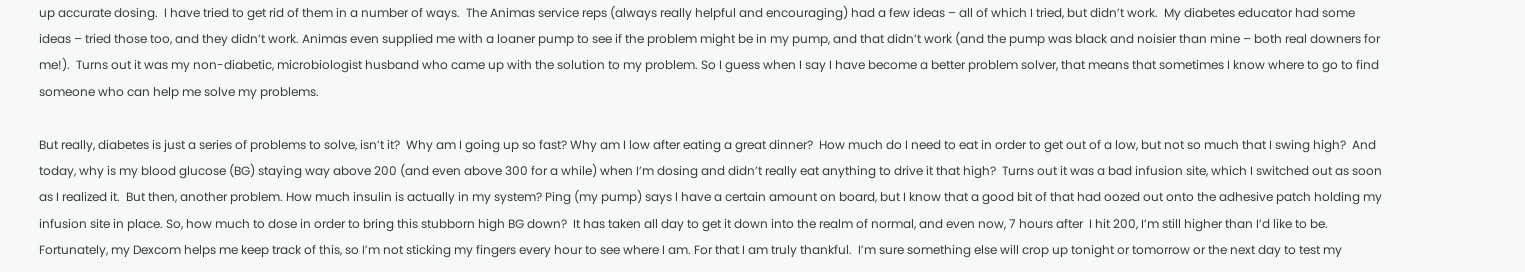up accurate dosing.  I have tried to get rid of them in a number of ways.  The Animas service reps (always really helpful and encouraging) had a few ideas – all of which I tried, but didn’t work.  My diabetes educator had some ideas – tried those too, and they didn’t work. Animas even supplied me with a loaner pump to see if the problem might be in my pump, and that didn’t work (and the pump was black and noisier than mine – both real downers for me!).  Turns out it was my non-diabetic, microbiologist husband who came up with the solution to my problem. So I guess when I say I have become a better problem solver, that means that sometimes I know where to go to find someone who can help me solve my problems.

But really, diabetes is just a series of problems to solve, isn’t it?  Why am I going up so fast? Why am I low after eating a great dinner?  How much do I need to eat in order to get out of a low, but not so much that I swing high?  And today, why is my blood glucose (BG) staying way above 200 (and even above 300 for a while) when I’m dosing and didn’t really eat anything to drive it that high?  Turns out it was a bad infusion site, which I switched out as soon as I realized it.  But then, another problem. How much insulin is actually in my system? Ping (my pump) says I have a certain amount on board, but I know that a good bit of that had oozed out onto the adhesive patch holding my infusion site in place. So, how much to dose in order to bring this stubborn high BG down?  It has taken all day to get it down into the realm of normal, and even now, 7 hours after  I hit 200, I’m still higher than I’d like to be. Fortunately, my Dexcom helps me keep track of this, so I’m not sticking my fingers every hour to see where I am. For that I am truly thankful.  I’m sure something else will crop up tonight or tomorrow or the next day to test my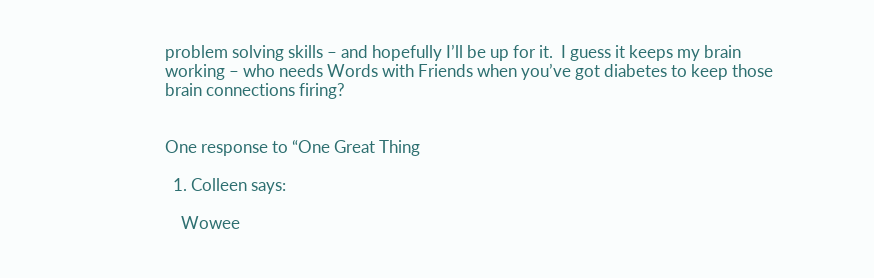problem solving skills – and hopefully I’ll be up for it.  I guess it keeps my brain working – who needs Words with Friends when you’ve got diabetes to keep those brain connections firing?


One response to “One Great Thing

  1. Colleen says:

    Wowee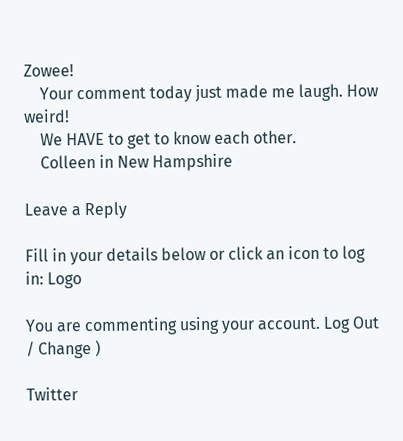Zowee!
    Your comment today just made me laugh. How weird!
    We HAVE to get to know each other.
    Colleen in New Hampshire

Leave a Reply

Fill in your details below or click an icon to log in: Logo

You are commenting using your account. Log Out / Change )

Twitter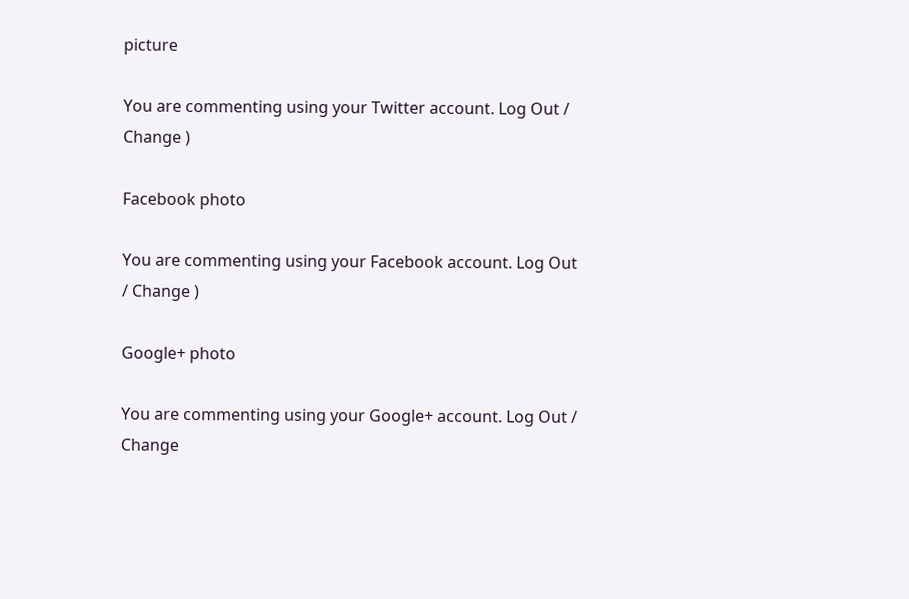picture

You are commenting using your Twitter account. Log Out / Change )

Facebook photo

You are commenting using your Facebook account. Log Out / Change )

Google+ photo

You are commenting using your Google+ account. Log Out / Change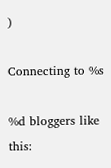)

Connecting to %s

%d bloggers like this: